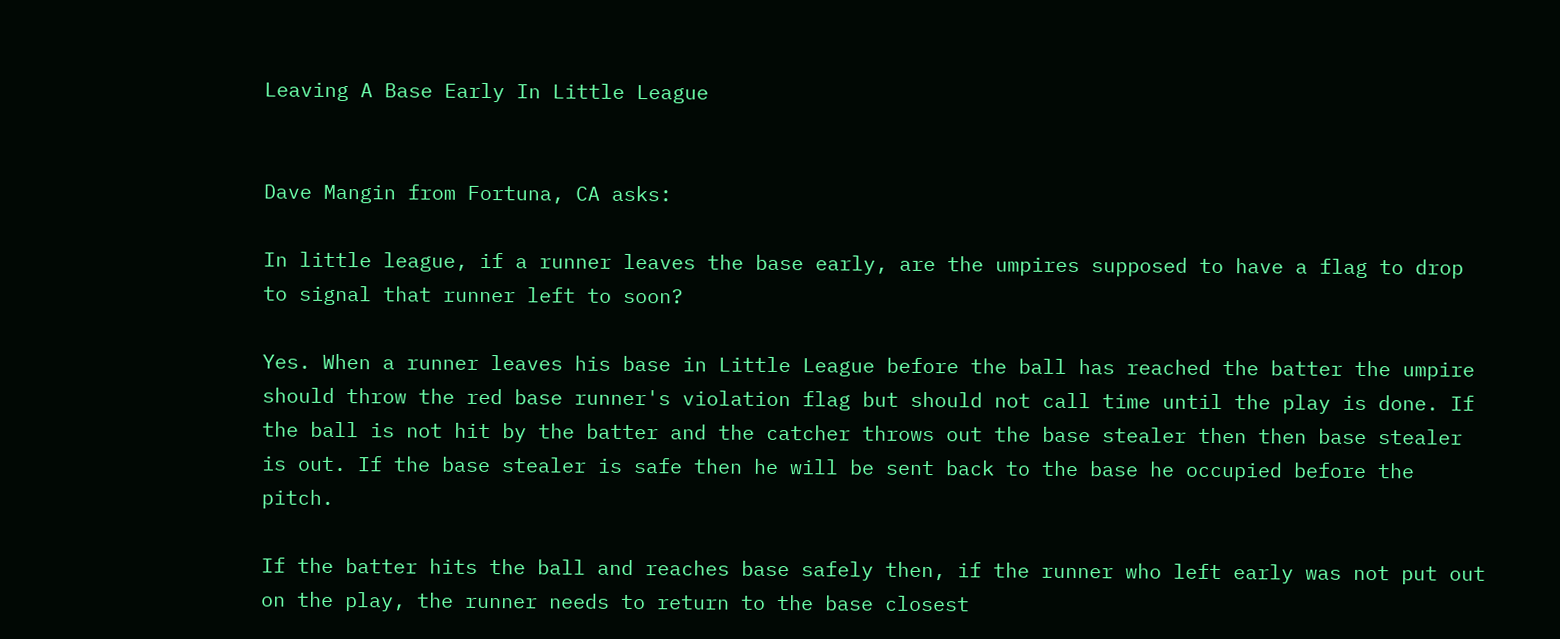Leaving A Base Early In Little League


Dave Mangin from Fortuna, CA asks:

In little league, if a runner leaves the base early, are the umpires supposed to have a flag to drop to signal that runner left to soon?

Yes. When a runner leaves his base in Little League before the ball has reached the batter the umpire should throw the red base runner's violation flag but should not call time until the play is done. If the ball is not hit by the batter and the catcher throws out the base stealer then then base stealer is out. If the base stealer is safe then he will be sent back to the base he occupied before the pitch.

If the batter hits the ball and reaches base safely then, if the runner who left early was not put out on the play, the runner needs to return to the base closest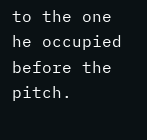to the one he occupied before the pitch.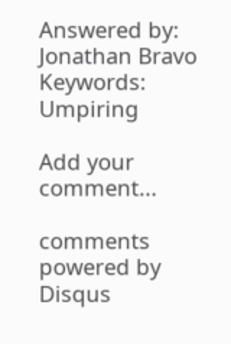Answered by: Jonathan Bravo
Keywords: Umpiring

Add your comment...

comments powered by Disqus